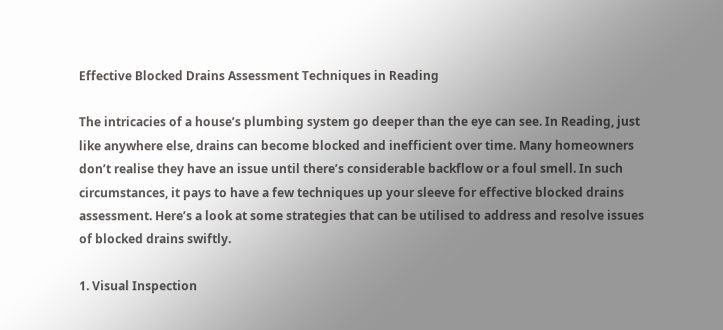Effective Blocked Drains Assessment Techniques in Reading

The intricacies of a house’s plumbing system go deeper than the eye can see. In Reading, just like anywhere else, drains can become blocked and inefficient over time. Many homeowners don’t realise they have an issue until there’s considerable backflow or a foul smell. In such circumstances, it pays to have a few techniques up your sleeve for effective blocked drains assessment. Here’s a look at some strategies that can be utilised to address and resolve issues of blocked drains swiftly.

1. Visual Inspection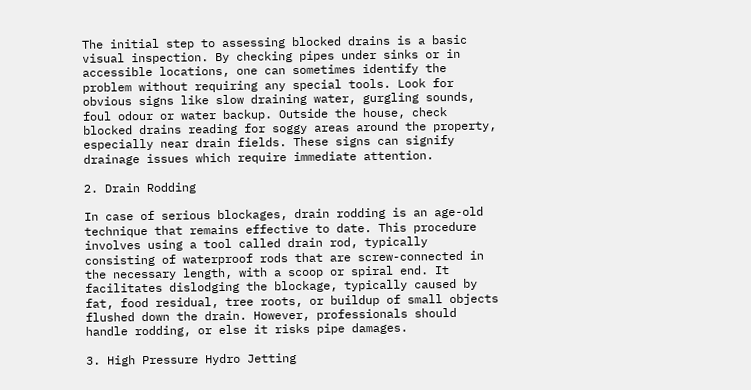The initial step to assessing blocked drains is a basic visual inspection. By checking pipes under sinks or in accessible locations, one can sometimes identify the problem without requiring any special tools. Look for obvious signs like slow draining water, gurgling sounds, foul odour or water backup. Outside the house, check blocked drains reading for soggy areas around the property, especially near drain fields. These signs can signify drainage issues which require immediate attention.

2. Drain Rodding

In case of serious blockages, drain rodding is an age-old technique that remains effective to date. This procedure involves using a tool called drain rod, typically consisting of waterproof rods that are screw-connected in the necessary length, with a scoop or spiral end. It facilitates dislodging the blockage, typically caused by fat, food residual, tree roots, or buildup of small objects flushed down the drain. However, professionals should handle rodding, or else it risks pipe damages.

3. High Pressure Hydro Jetting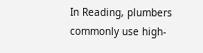In Reading, plumbers commonly use high-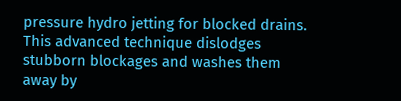pressure hydro jetting for blocked drains. This advanced technique dislodges stubborn blockages and washes them away by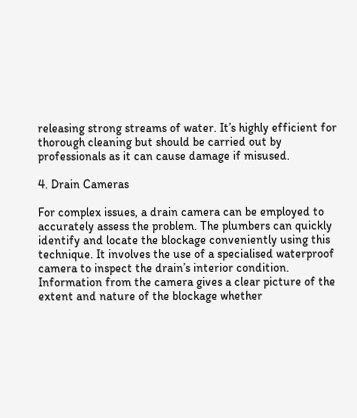releasing strong streams of water. It’s highly efficient for thorough cleaning but should be carried out by professionals as it can cause damage if misused.

4. Drain Cameras

For complex issues, a drain camera can be employed to accurately assess the problem. The plumbers can quickly identify and locate the blockage conveniently using this technique. It involves the use of a specialised waterproof camera to inspect the drain’s interior condition. Information from the camera gives a clear picture of the extent and nature of the blockage whether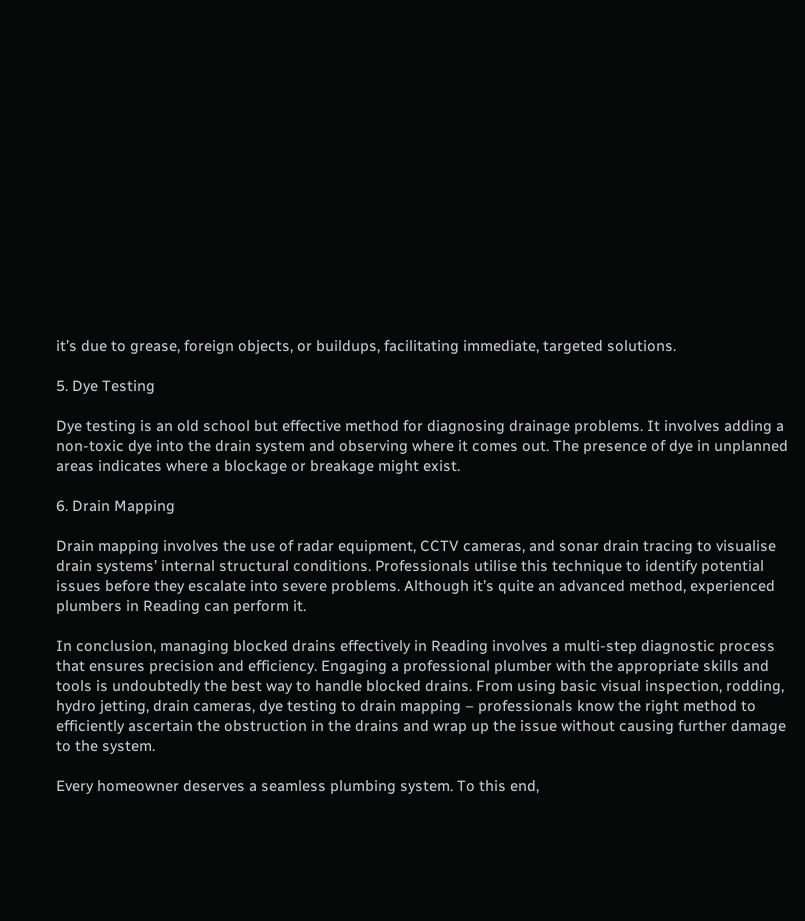it’s due to grease, foreign objects, or buildups, facilitating immediate, targeted solutions.

5. Dye Testing

Dye testing is an old school but effective method for diagnosing drainage problems. It involves adding a non-toxic dye into the drain system and observing where it comes out. The presence of dye in unplanned areas indicates where a blockage or breakage might exist.

6. Drain Mapping

Drain mapping involves the use of radar equipment, CCTV cameras, and sonar drain tracing to visualise drain systems’ internal structural conditions. Professionals utilise this technique to identify potential issues before they escalate into severe problems. Although it’s quite an advanced method, experienced plumbers in Reading can perform it.

In conclusion, managing blocked drains effectively in Reading involves a multi-step diagnostic process that ensures precision and efficiency. Engaging a professional plumber with the appropriate skills and tools is undoubtedly the best way to handle blocked drains. From using basic visual inspection, rodding, hydro jetting, drain cameras, dye testing to drain mapping – professionals know the right method to efficiently ascertain the obstruction in the drains and wrap up the issue without causing further damage to the system.

Every homeowner deserves a seamless plumbing system. To this end,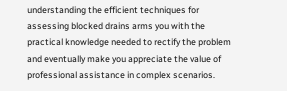understanding the efficient techniques for assessing blocked drains arms you with the practical knowledge needed to rectify the problem and eventually make you appreciate the value of professional assistance in complex scenarios.